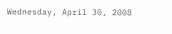Wednesday, April 30, 2008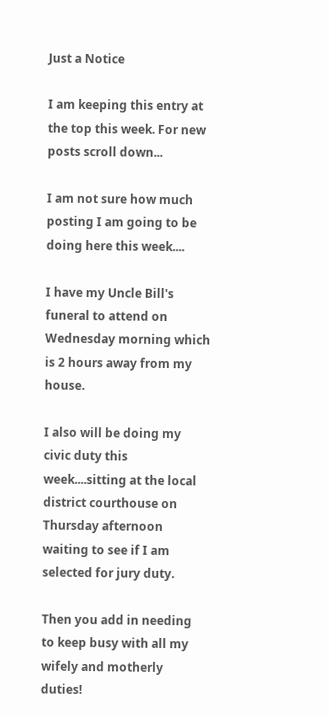Just a Notice

I am keeping this entry at the top this week. For new posts scroll down...

I am not sure how much posting I am going to be doing here this week....

I have my Uncle Bill's funeral to attend on Wednesday morning which is 2 hours away from my house.

I also will be doing my civic duty this week....sitting at the local district courthouse on Thursday afternoon waiting to see if I am selected for jury duty.

Then you add in needing to keep busy with all my wifely and motherly duties!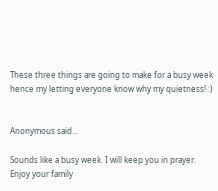These three things are going to make for a busy week hence my letting everyone know why my quietness! :)


Anonymous said...

Sounds like a busy week. I will keep you in prayer. Enjoy your family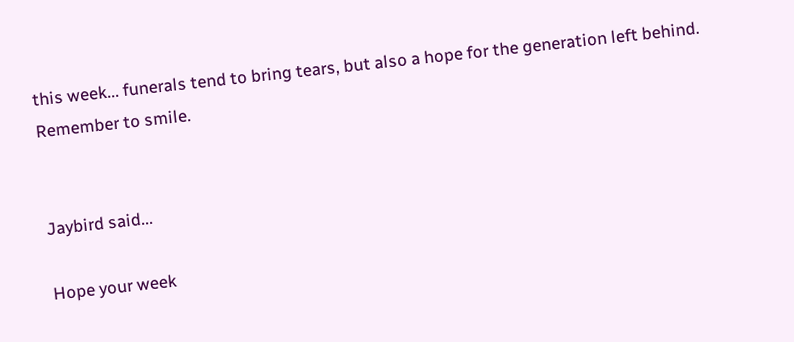this week... funerals tend to bring tears, but also a hope for the generation left behind. Remember to smile.


Jaybird said...

Hope your week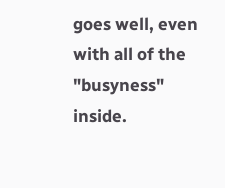goes well, even with all of the "busyness" inside.